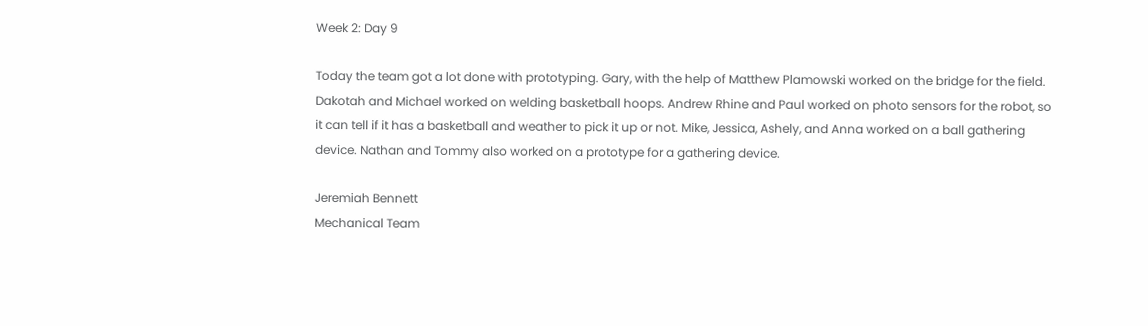Week 2: Day 9

Today the team got a lot done with prototyping. Gary, with the help of Matthew Plamowski worked on the bridge for the field. Dakotah and Michael worked on welding basketball hoops. Andrew Rhine and Paul worked on photo sensors for the robot, so it can tell if it has a basketball and weather to pick it up or not. Mike, Jessica, Ashely, and Anna worked on a ball gathering device. Nathan and Tommy also worked on a prototype for a gathering device.

Jeremiah Bennett
Mechanical Team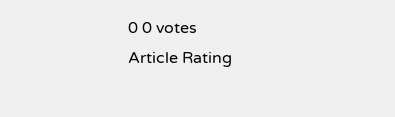0 0 votes
Article Rating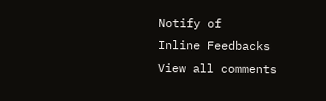Notify of
Inline Feedbacks
View all comments